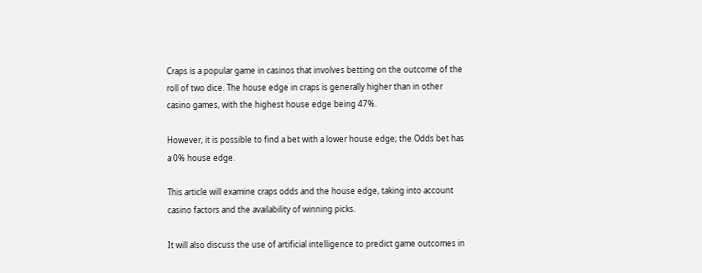Craps is a popular game in casinos that involves betting on the outcome of the roll of two dice. The house edge in craps is generally higher than in other casino games, with the highest house edge being 47%.

However, it is possible to find a bet with a lower house edge; the Odds bet has a 0% house edge.

This article will examine craps odds and the house edge, taking into account casino factors and the availability of winning picks.

It will also discuss the use of artificial intelligence to predict game outcomes in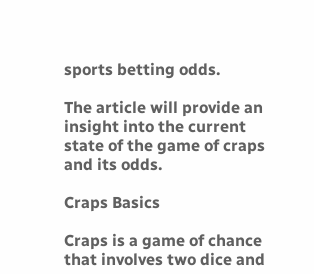sports betting odds.

The article will provide an insight into the current state of the game of craps and its odds.

Craps Basics

Craps is a game of chance that involves two dice and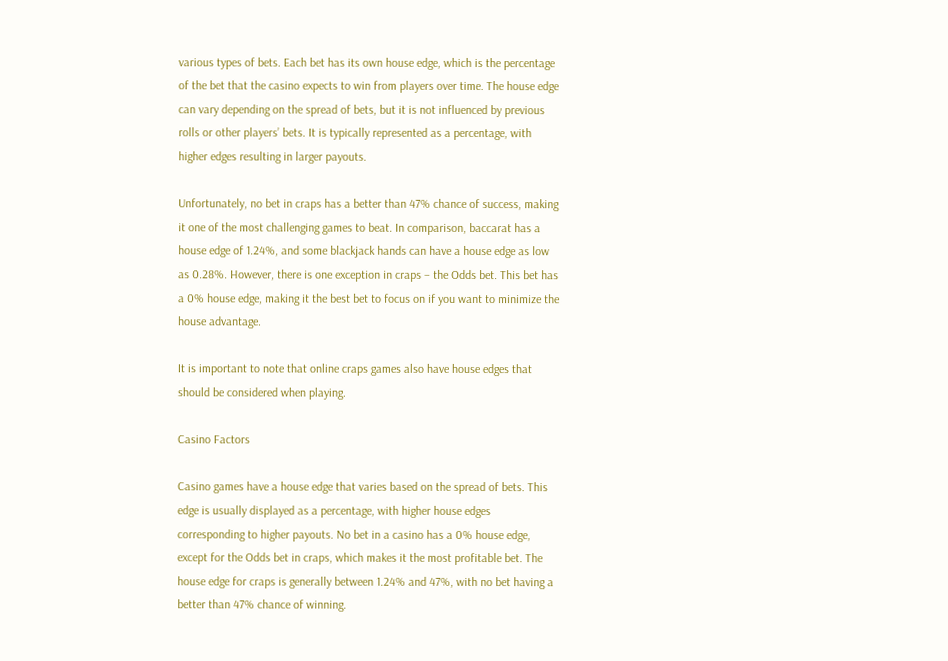various types of bets. Each bet has its own house edge, which is the percentage of the bet that the casino expects to win from players over time. The house edge can vary depending on the spread of bets, but it is not influenced by previous rolls or other players’ bets. It is typically represented as a percentage, with higher edges resulting in larger payouts.

Unfortunately, no bet in craps has a better than 47% chance of success, making it one of the most challenging games to beat. In comparison, baccarat has a house edge of 1.24%, and some blackjack hands can have a house edge as low as 0.28%. However, there is one exception in craps – the Odds bet. This bet has a 0% house edge, making it the best bet to focus on if you want to minimize the house advantage.

It is important to note that online craps games also have house edges that should be considered when playing.

Casino Factors

Casino games have a house edge that varies based on the spread of bets. This edge is usually displayed as a percentage, with higher house edges corresponding to higher payouts. No bet in a casino has a 0% house edge, except for the Odds bet in craps, which makes it the most profitable bet. The house edge for craps is generally between 1.24% and 47%, with no bet having a better than 47% chance of winning.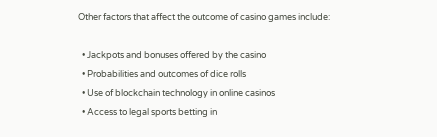Other factors that affect the outcome of casino games include:

  • Jackpots and bonuses offered by the casino
  • Probabilities and outcomes of dice rolls
  • Use of blockchain technology in online casinos
  • Access to legal sports betting in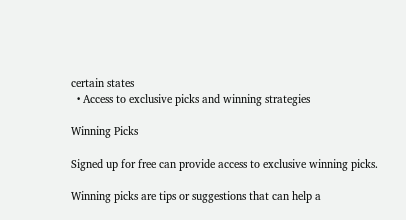certain states
  • Access to exclusive picks and winning strategies

Winning Picks

Signed up for free can provide access to exclusive winning picks.

Winning picks are tips or suggestions that can help a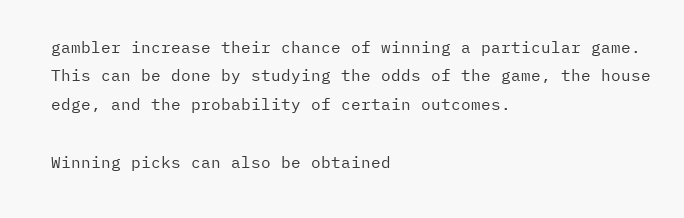gambler increase their chance of winning a particular game. This can be done by studying the odds of the game, the house edge, and the probability of certain outcomes.

Winning picks can also be obtained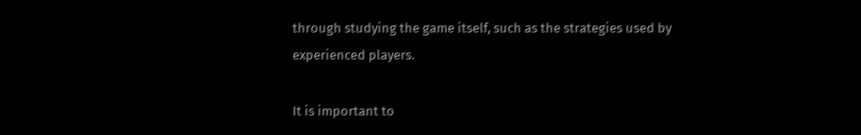through studying the game itself, such as the strategies used by experienced players.

It is important to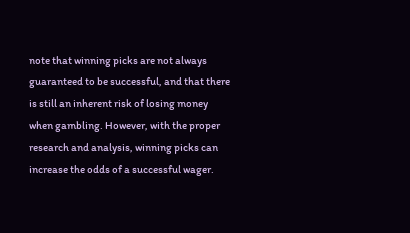note that winning picks are not always guaranteed to be successful, and that there is still an inherent risk of losing money when gambling. However, with the proper research and analysis, winning picks can increase the odds of a successful wager.